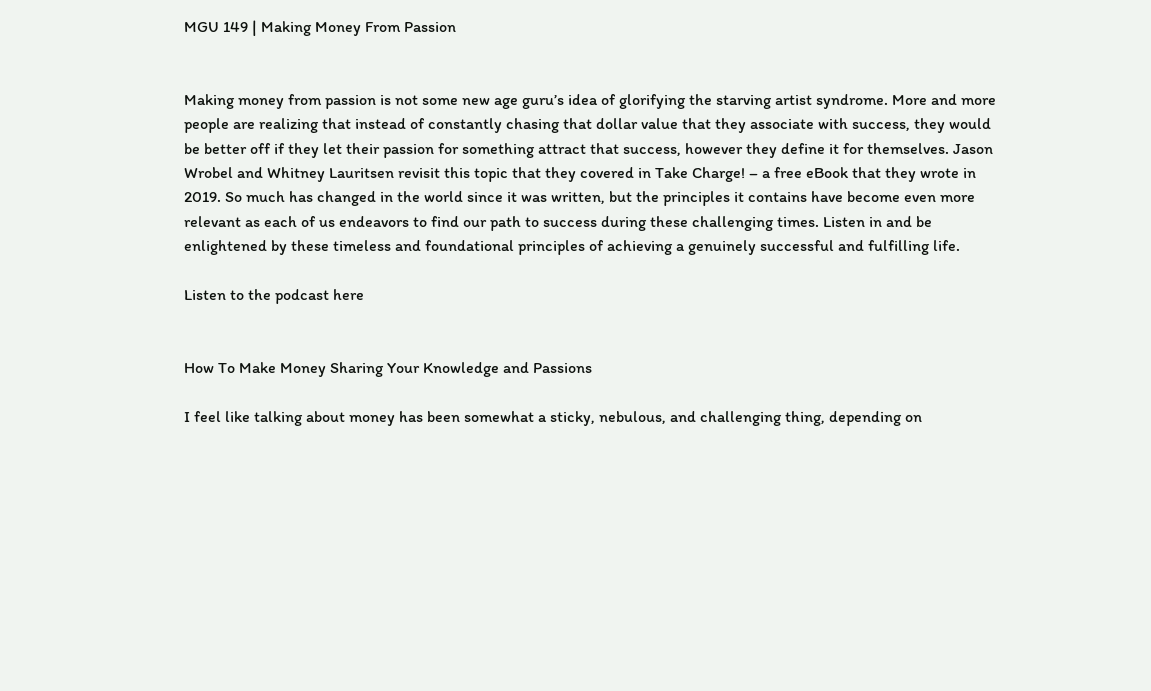MGU 149 | Making Money From Passion


Making money from passion is not some new age guru’s idea of glorifying the starving artist syndrome. More and more people are realizing that instead of constantly chasing that dollar value that they associate with success, they would be better off if they let their passion for something attract that success, however they define it for themselves. Jason Wrobel and Whitney Lauritsen revisit this topic that they covered in Take Charge! – a free eBook that they wrote in 2019. So much has changed in the world since it was written, but the principles it contains have become even more relevant as each of us endeavors to find our path to success during these challenging times. Listen in and be enlightened by these timeless and foundational principles of achieving a genuinely successful and fulfilling life.

Listen to the podcast here


How To Make Money Sharing Your Knowledge and Passions

I feel like talking about money has been somewhat a sticky, nebulous, and challenging thing, depending on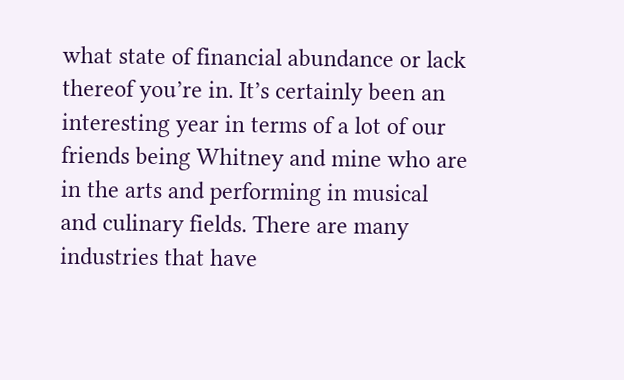what state of financial abundance or lack thereof you’re in. It’s certainly been an interesting year in terms of a lot of our friends being Whitney and mine who are in the arts and performing in musical and culinary fields. There are many industries that have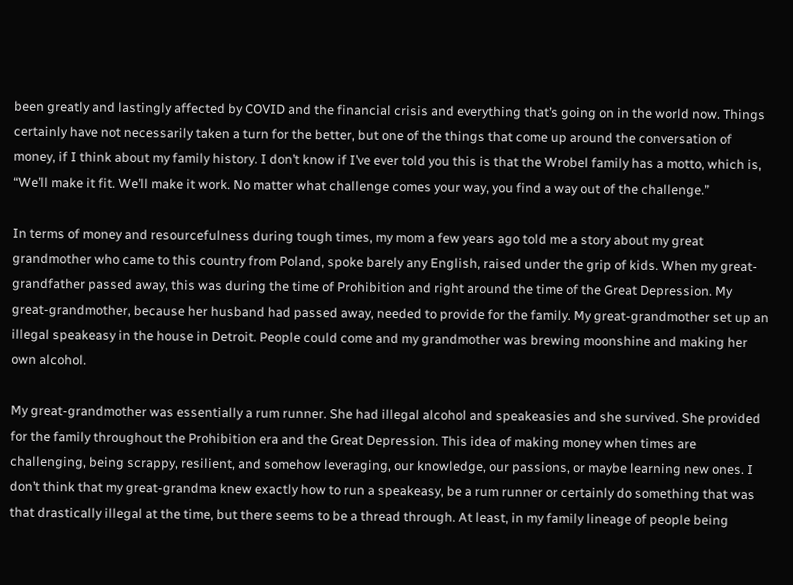been greatly and lastingly affected by COVID and the financial crisis and everything that’s going on in the world now. Things certainly have not necessarily taken a turn for the better, but one of the things that come up around the conversation of money, if I think about my family history. I don’t know if I’ve ever told you this is that the Wrobel family has a motto, which is, “We’ll make it fit. We’ll make it work. No matter what challenge comes your way, you find a way out of the challenge.”

In terms of money and resourcefulness during tough times, my mom a few years ago told me a story about my great grandmother who came to this country from Poland, spoke barely any English, raised under the grip of kids. When my great-grandfather passed away, this was during the time of Prohibition and right around the time of the Great Depression. My great-grandmother, because her husband had passed away, needed to provide for the family. My great-grandmother set up an illegal speakeasy in the house in Detroit. People could come and my grandmother was brewing moonshine and making her own alcohol.

My great-grandmother was essentially a rum runner. She had illegal alcohol and speakeasies and she survived. She provided for the family throughout the Prohibition era and the Great Depression. This idea of making money when times are challenging, being scrappy, resilient, and somehow leveraging, our knowledge, our passions, or maybe learning new ones. I don’t think that my great-grandma knew exactly how to run a speakeasy, be a rum runner or certainly do something that was that drastically illegal at the time, but there seems to be a thread through. At least, in my family lineage of people being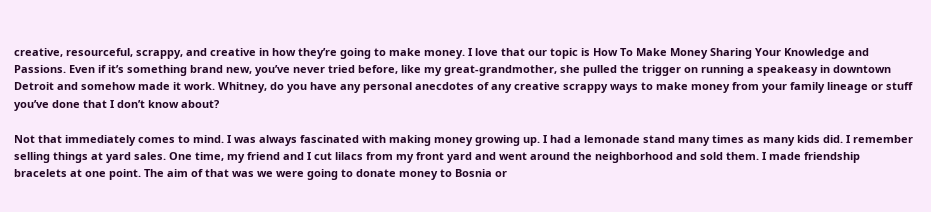creative, resourceful, scrappy, and creative in how they’re going to make money. I love that our topic is How To Make Money Sharing Your Knowledge and Passions. Even if it’s something brand new, you’ve never tried before, like my great-grandmother, she pulled the trigger on running a speakeasy in downtown Detroit and somehow made it work. Whitney, do you have any personal anecdotes of any creative scrappy ways to make money from your family lineage or stuff you’ve done that I don’t know about?

Not that immediately comes to mind. I was always fascinated with making money growing up. I had a lemonade stand many times as many kids did. I remember selling things at yard sales. One time, my friend and I cut lilacs from my front yard and went around the neighborhood and sold them. I made friendship bracelets at one point. The aim of that was we were going to donate money to Bosnia or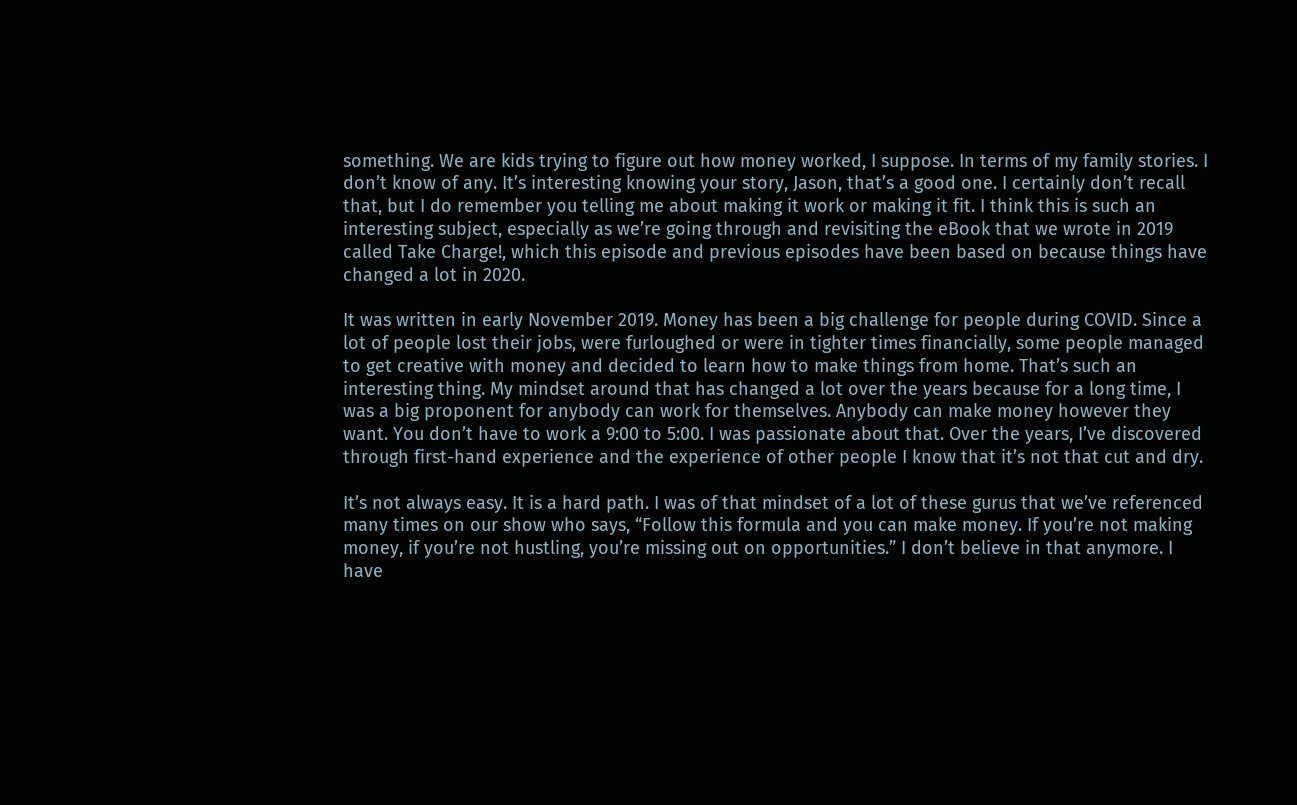something. We are kids trying to figure out how money worked, I suppose. In terms of my family stories. I don’t know of any. It’s interesting knowing your story, Jason, that’s a good one. I certainly don’t recall that, but I do remember you telling me about making it work or making it fit. I think this is such an interesting subject, especially as we’re going through and revisiting the eBook that we wrote in 2019 called Take Charge!, which this episode and previous episodes have been based on because things have changed a lot in 2020.

It was written in early November 2019. Money has been a big challenge for people during COVID. Since a lot of people lost their jobs, were furloughed or were in tighter times financially, some people managed to get creative with money and decided to learn how to make things from home. That’s such an interesting thing. My mindset around that has changed a lot over the years because for a long time, I was a big proponent for anybody can work for themselves. Anybody can make money however they want. You don’t have to work a 9:00 to 5:00. I was passionate about that. Over the years, I’ve discovered through first-hand experience and the experience of other people I know that it’s not that cut and dry.

It’s not always easy. It is a hard path. I was of that mindset of a lot of these gurus that we’ve referenced many times on our show who says, “Follow this formula and you can make money. If you’re not making money, if you’re not hustling, you’re missing out on opportunities.” I don’t believe in that anymore. I have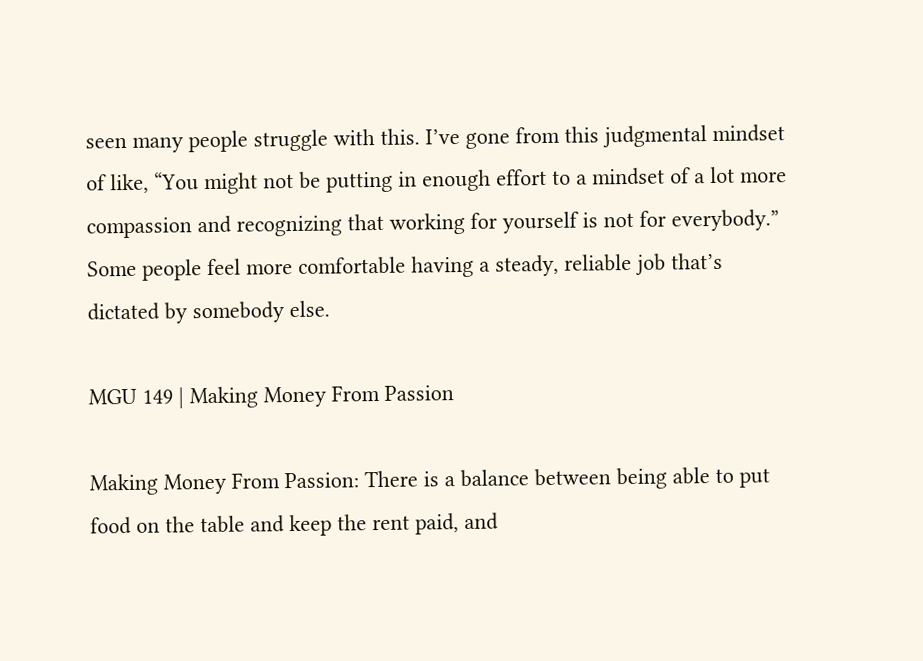seen many people struggle with this. I’ve gone from this judgmental mindset of like, “You might not be putting in enough effort to a mindset of a lot more compassion and recognizing that working for yourself is not for everybody.” Some people feel more comfortable having a steady, reliable job that’s dictated by somebody else.

MGU 149 | Making Money From Passion

Making Money From Passion: There is a balance between being able to put food on the table and keep the rent paid, and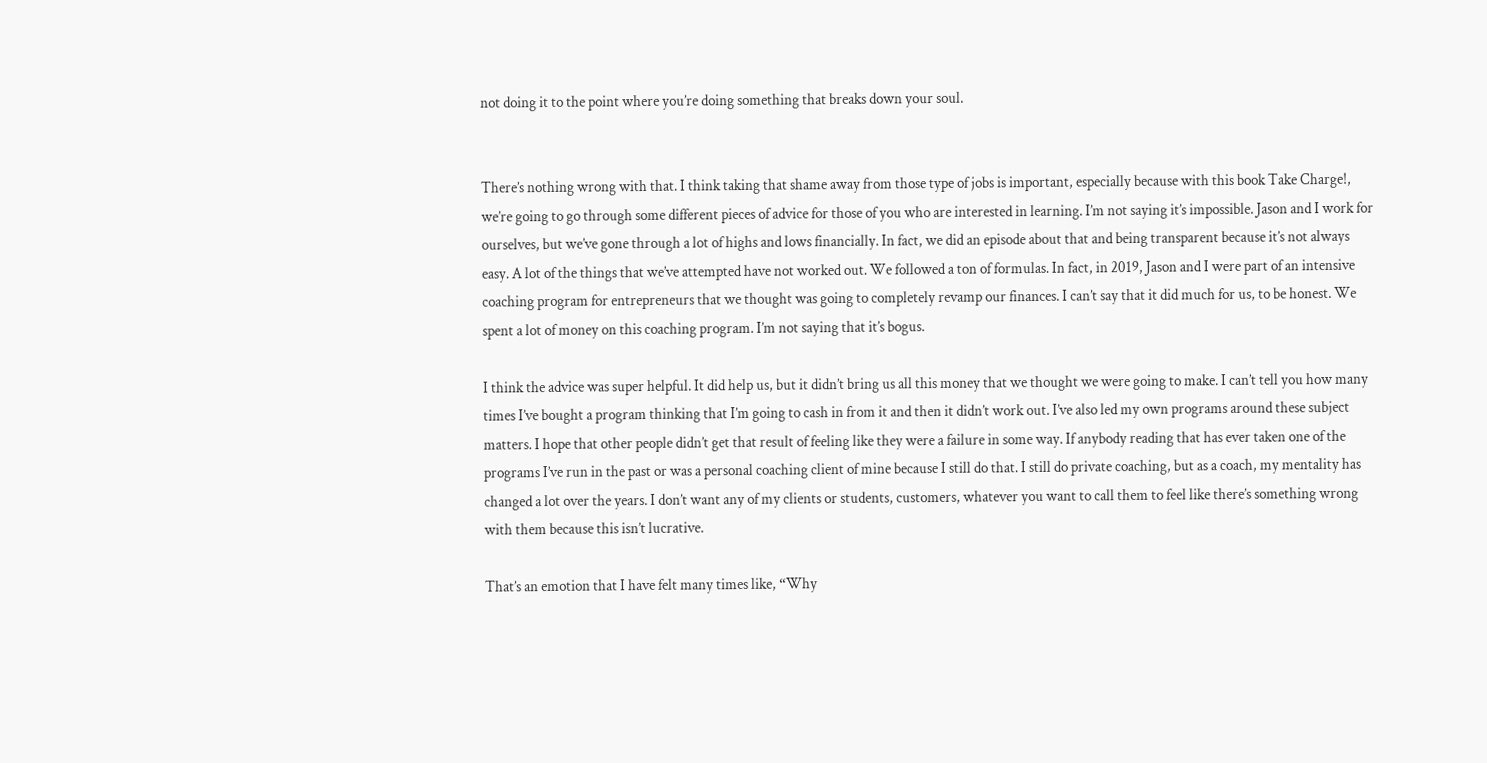not doing it to the point where you’re doing something that breaks down your soul.


There’s nothing wrong with that. I think taking that shame away from those type of jobs is important, especially because with this book Take Charge!, we’re going to go through some different pieces of advice for those of you who are interested in learning. I’m not saying it’s impossible. Jason and I work for ourselves, but we’ve gone through a lot of highs and lows financially. In fact, we did an episode about that and being transparent because it’s not always easy. A lot of the things that we’ve attempted have not worked out. We followed a ton of formulas. In fact, in 2019, Jason and I were part of an intensive coaching program for entrepreneurs that we thought was going to completely revamp our finances. I can’t say that it did much for us, to be honest. We spent a lot of money on this coaching program. I’m not saying that it’s bogus.

I think the advice was super helpful. It did help us, but it didn’t bring us all this money that we thought we were going to make. I can’t tell you how many times I’ve bought a program thinking that I’m going to cash in from it and then it didn’t work out. I’ve also led my own programs around these subject matters. I hope that other people didn’t get that result of feeling like they were a failure in some way. If anybody reading that has ever taken one of the programs I’ve run in the past or was a personal coaching client of mine because I still do that. I still do private coaching, but as a coach, my mentality has changed a lot over the years. I don’t want any of my clients or students, customers, whatever you want to call them to feel like there’s something wrong with them because this isn’t lucrative.

That’s an emotion that I have felt many times like, “Why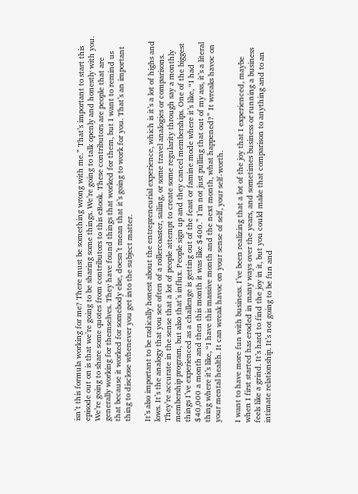isn’t this formula working for me? There must be something wrong with me.” That’s important to start this episode out on is that we’re going to be sharing some things. We’re going to talk openly and honestly with you. We’re going to share some quotes from contributors to this eBook. These contributors are people that are generally working for themselves. They have found things that worked for them, but I want to remind us that because it worked for somebody else, doesn’t mean that it’s going to work for you. That’s an important thing to disclose whenever you get into the subject matter.

It’s also important to be radically honest about the entrepreneurial experience, which is it’s a lot of highs and lows. It’s the analogy that you see often of a rollercoaster, sailing, or some travel analogies or comparisons. They’re accurate in the sense that a lot of people attempt to create some regularity through say a monthly membership program, but also that’s influx. People sign up and they cancel memberships. One of the biggest things I’ve experienced as a challenge is getting out of the feast or famine mode where it’s like, “I had $40,000 a month and then this month it was like $400.” I’m not just pulling that out of my ass, it’s a literal thing where it’s like, “I have this massive month and the next month, what happened?” It wreaks havoc on your mental health. It can wreak havoc on your sense of self, your self-worth.

I want to have more fun with business. I’ve been realizing that a lot of the joy that I experienced, maybe when I first started has eroded in many ways over the years, and sometimes business or running a business feels like a grind. It’s hard to find the joy in it, but you could make that comparison to anything and to an intimate relationship. It’s not going to be fun and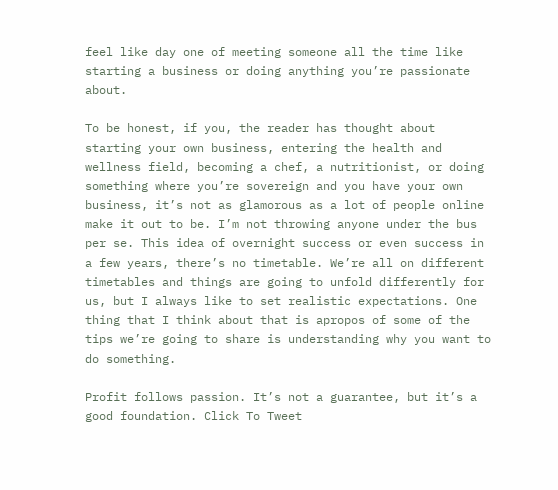feel like day one of meeting someone all the time like starting a business or doing anything you’re passionate about.

To be honest, if you, the reader has thought about starting your own business, entering the health and wellness field, becoming a chef, a nutritionist, or doing something where you’re sovereign and you have your own business, it’s not as glamorous as a lot of people online make it out to be. I’m not throwing anyone under the bus per se. This idea of overnight success or even success in a few years, there’s no timetable. We’re all on different timetables and things are going to unfold differently for us, but I always like to set realistic expectations. One thing that I think about that is apropos of some of the tips we’re going to share is understanding why you want to do something.

Profit follows passion. It’s not a guarantee, but it’s a good foundation. Click To Tweet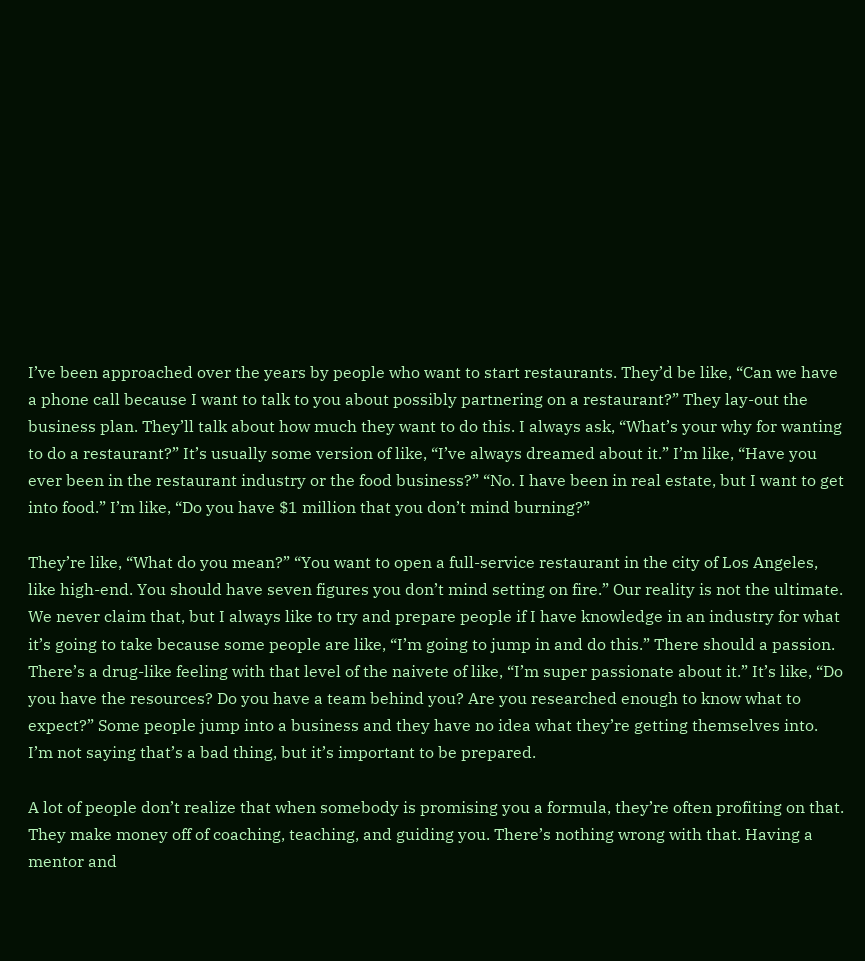I’ve been approached over the years by people who want to start restaurants. They’d be like, “Can we have a phone call because I want to talk to you about possibly partnering on a restaurant?” They lay-out the business plan. They’ll talk about how much they want to do this. I always ask, “What’s your why for wanting to do a restaurant?” It’s usually some version of like, “I’ve always dreamed about it.” I’m like, “Have you ever been in the restaurant industry or the food business?” “No. I have been in real estate, but I want to get into food.” I’m like, “Do you have $1 million that you don’t mind burning?”

They’re like, “What do you mean?” “You want to open a full-service restaurant in the city of Los Angeles, like high-end. You should have seven figures you don’t mind setting on fire.” Our reality is not the ultimate. We never claim that, but I always like to try and prepare people if I have knowledge in an industry for what it’s going to take because some people are like, “I’m going to jump in and do this.” There should a passion. There’s a drug-like feeling with that level of the naivete of like, “I’m super passionate about it.” It’s like, “Do you have the resources? Do you have a team behind you? Are you researched enough to know what to expect?” Some people jump into a business and they have no idea what they’re getting themselves into. I’m not saying that’s a bad thing, but it’s important to be prepared.

A lot of people don’t realize that when somebody is promising you a formula, they’re often profiting on that. They make money off of coaching, teaching, and guiding you. There’s nothing wrong with that. Having a mentor and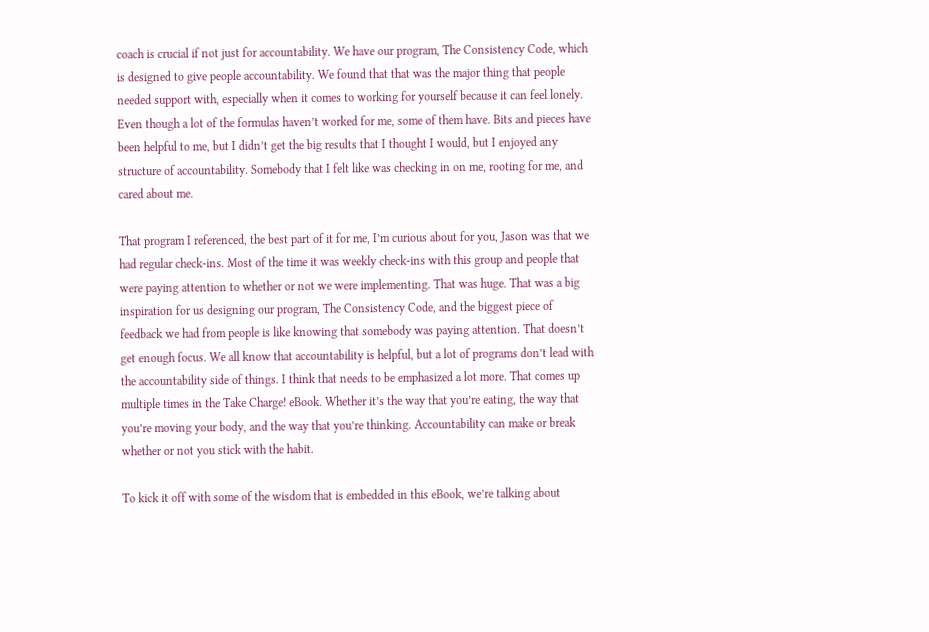coach is crucial if not just for accountability. We have our program, The Consistency Code, which is designed to give people accountability. We found that that was the major thing that people needed support with, especially when it comes to working for yourself because it can feel lonely. Even though a lot of the formulas haven’t worked for me, some of them have. Bits and pieces have been helpful to me, but I didn’t get the big results that I thought I would, but I enjoyed any structure of accountability. Somebody that I felt like was checking in on me, rooting for me, and cared about me.

That program I referenced, the best part of it for me, I’m curious about for you, Jason was that we had regular check-ins. Most of the time it was weekly check-ins with this group and people that were paying attention to whether or not we were implementing. That was huge. That was a big inspiration for us designing our program, The Consistency Code, and the biggest piece of feedback we had from people is like knowing that somebody was paying attention. That doesn’t get enough focus. We all know that accountability is helpful, but a lot of programs don’t lead with the accountability side of things. I think that needs to be emphasized a lot more. That comes up multiple times in the Take Charge! eBook. Whether it’s the way that you’re eating, the way that you’re moving your body, and the way that you’re thinking. Accountability can make or break whether or not you stick with the habit.

To kick it off with some of the wisdom that is embedded in this eBook, we’re talking about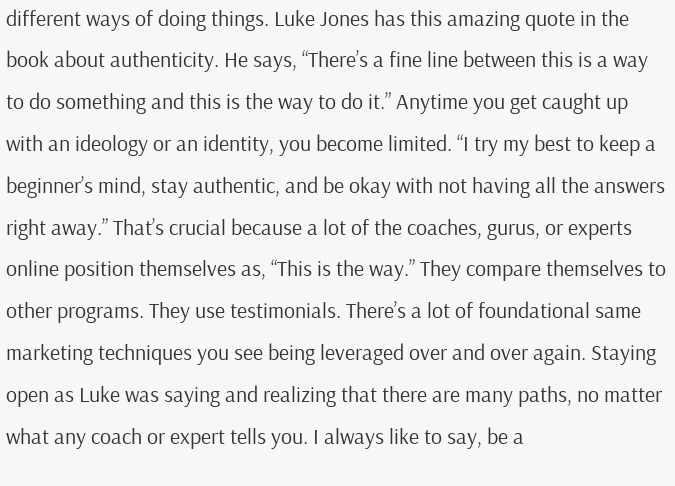different ways of doing things. Luke Jones has this amazing quote in the book about authenticity. He says, “There’s a fine line between this is a way to do something and this is the way to do it.” Anytime you get caught up with an ideology or an identity, you become limited. “I try my best to keep a beginner’s mind, stay authentic, and be okay with not having all the answers right away.” That’s crucial because a lot of the coaches, gurus, or experts online position themselves as, “This is the way.” They compare themselves to other programs. They use testimonials. There’s a lot of foundational same marketing techniques you see being leveraged over and over again. Staying open as Luke was saying and realizing that there are many paths, no matter what any coach or expert tells you. I always like to say, be a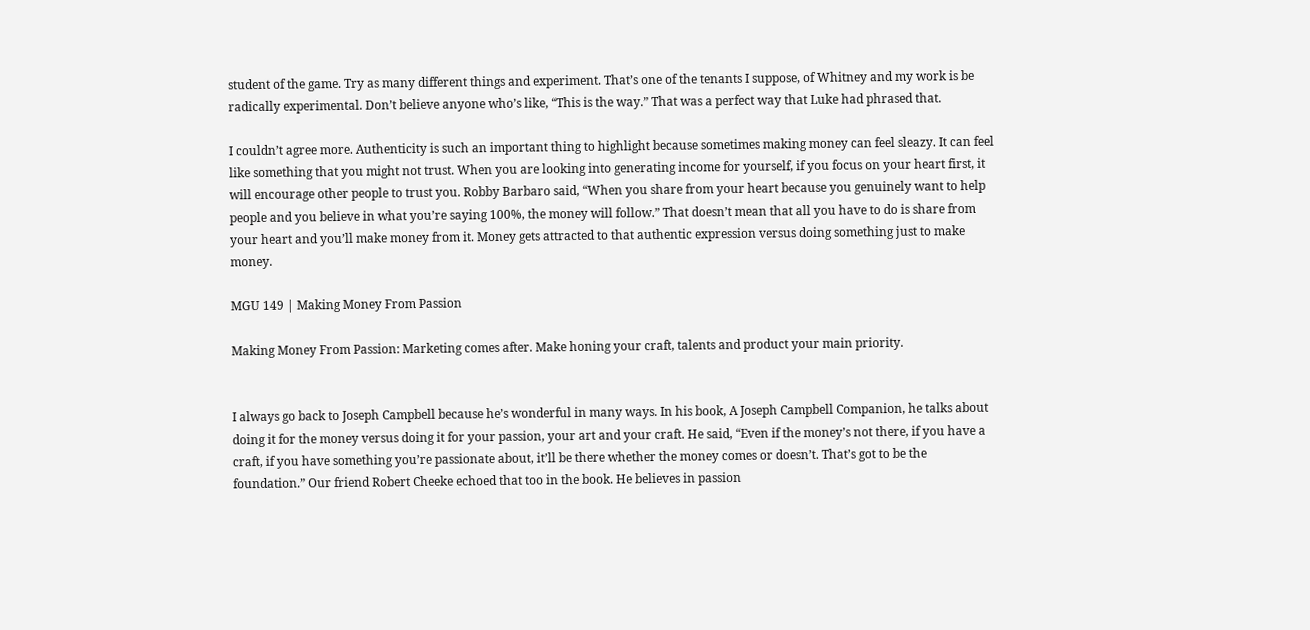student of the game. Try as many different things and experiment. That’s one of the tenants I suppose, of Whitney and my work is be radically experimental. Don’t believe anyone who’s like, “This is the way.” That was a perfect way that Luke had phrased that.

I couldn’t agree more. Authenticity is such an important thing to highlight because sometimes making money can feel sleazy. It can feel like something that you might not trust. When you are looking into generating income for yourself, if you focus on your heart first, it will encourage other people to trust you. Robby Barbaro said, “When you share from your heart because you genuinely want to help people and you believe in what you’re saying 100%, the money will follow.” That doesn’t mean that all you have to do is share from your heart and you’ll make money from it. Money gets attracted to that authentic expression versus doing something just to make money.

MGU 149 | Making Money From Passion

Making Money From Passion: Marketing comes after. Make honing your craft, talents and product your main priority.


I always go back to Joseph Campbell because he’s wonderful in many ways. In his book, A Joseph Campbell Companion, he talks about doing it for the money versus doing it for your passion, your art and your craft. He said, “Even if the money’s not there, if you have a craft, if you have something you’re passionate about, it’ll be there whether the money comes or doesn’t. That’s got to be the foundation.” Our friend Robert Cheeke echoed that too in the book. He believes in passion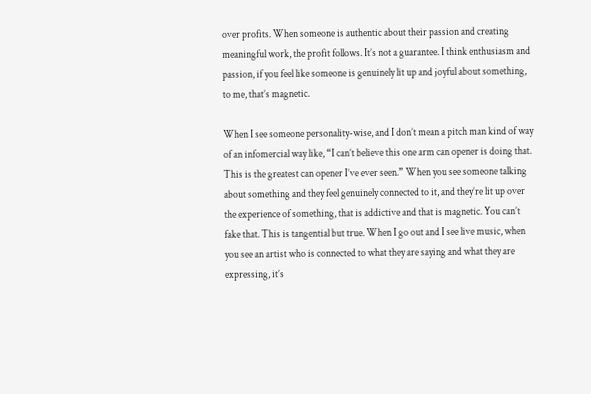over profits. When someone is authentic about their passion and creating meaningful work, the profit follows. It’s not a guarantee. I think enthusiasm and passion, if you feel like someone is genuinely lit up and joyful about something, to me, that’s magnetic.

When I see someone personality-wise, and I don’t mean a pitch man kind of way of an infomercial way like, “I can’t believe this one arm can opener is doing that. This is the greatest can opener I’ve ever seen.” When you see someone talking about something and they feel genuinely connected to it, and they’re lit up over the experience of something, that is addictive and that is magnetic. You can’t fake that. This is tangential but true. When I go out and I see live music, when you see an artist who is connected to what they are saying and what they are expressing, it’s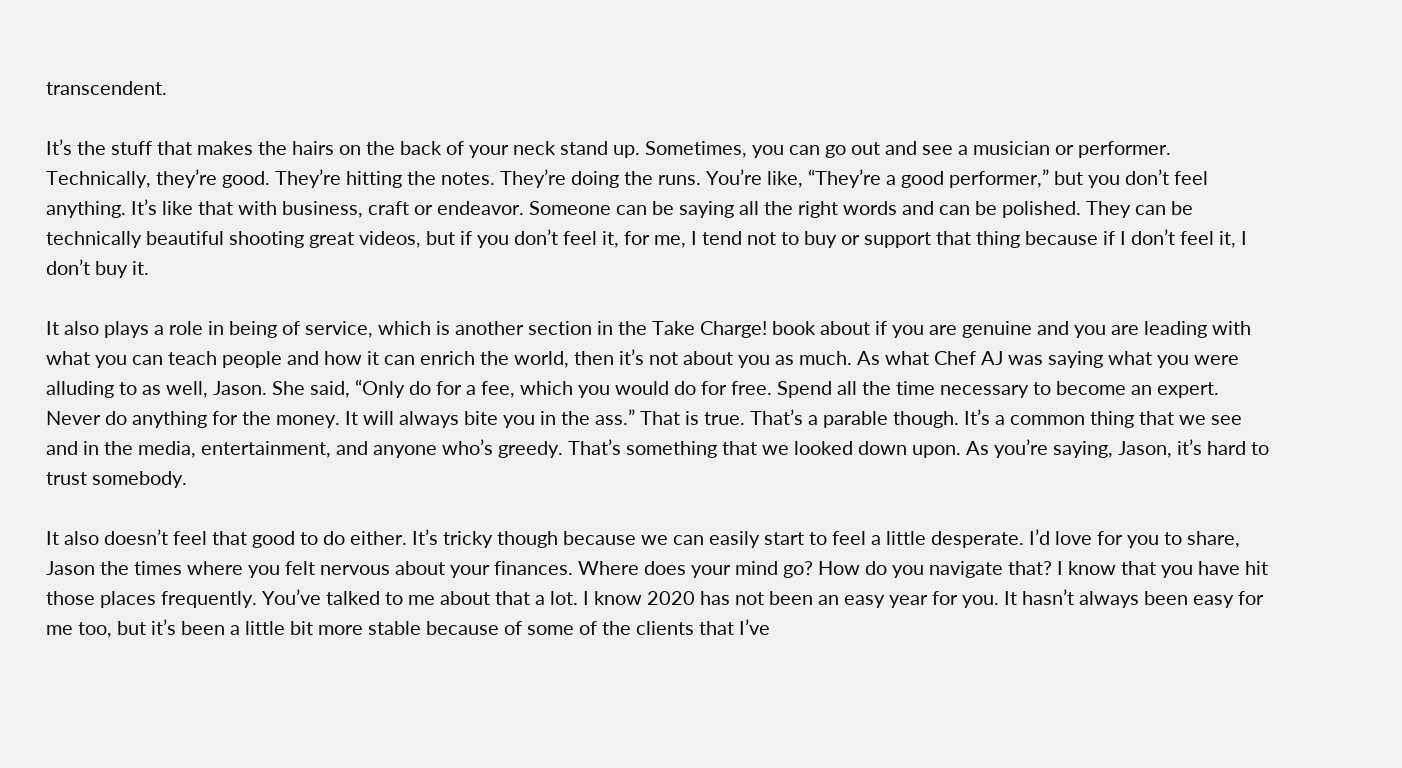transcendent.

It’s the stuff that makes the hairs on the back of your neck stand up. Sometimes, you can go out and see a musician or performer. Technically, they’re good. They’re hitting the notes. They’re doing the runs. You’re like, “They’re a good performer,” but you don’t feel anything. It’s like that with business, craft or endeavor. Someone can be saying all the right words and can be polished. They can be technically beautiful shooting great videos, but if you don’t feel it, for me, I tend not to buy or support that thing because if I don’t feel it, I don’t buy it.

It also plays a role in being of service, which is another section in the Take Charge! book about if you are genuine and you are leading with what you can teach people and how it can enrich the world, then it’s not about you as much. As what Chef AJ was saying what you were alluding to as well, Jason. She said, “Only do for a fee, which you would do for free. Spend all the time necessary to become an expert. Never do anything for the money. It will always bite you in the ass.” That is true. That’s a parable though. It’s a common thing that we see and in the media, entertainment, and anyone who’s greedy. That’s something that we looked down upon. As you’re saying, Jason, it’s hard to trust somebody.

It also doesn’t feel that good to do either. It’s tricky though because we can easily start to feel a little desperate. I’d love for you to share, Jason the times where you felt nervous about your finances. Where does your mind go? How do you navigate that? I know that you have hit those places frequently. You’ve talked to me about that a lot. I know 2020 has not been an easy year for you. It hasn’t always been easy for me too, but it’s been a little bit more stable because of some of the clients that I’ve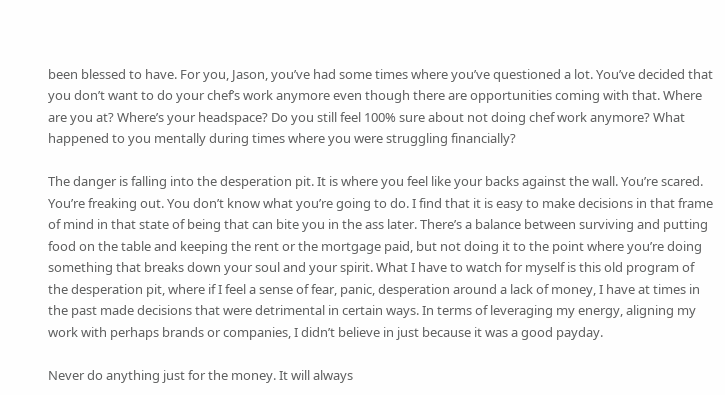been blessed to have. For you, Jason, you’ve had some times where you’ve questioned a lot. You’ve decided that you don’t want to do your chef’s work anymore even though there are opportunities coming with that. Where are you at? Where’s your headspace? Do you still feel 100% sure about not doing chef work anymore? What happened to you mentally during times where you were struggling financially?

The danger is falling into the desperation pit. It is where you feel like your backs against the wall. You’re scared. You’re freaking out. You don’t know what you’re going to do. I find that it is easy to make decisions in that frame of mind in that state of being that can bite you in the ass later. There’s a balance between surviving and putting food on the table and keeping the rent or the mortgage paid, but not doing it to the point where you’re doing something that breaks down your soul and your spirit. What I have to watch for myself is this old program of the desperation pit, where if I feel a sense of fear, panic, desperation around a lack of money, I have at times in the past made decisions that were detrimental in certain ways. In terms of leveraging my energy, aligning my work with perhaps brands or companies, I didn’t believe in just because it was a good payday.

Never do anything just for the money. It will always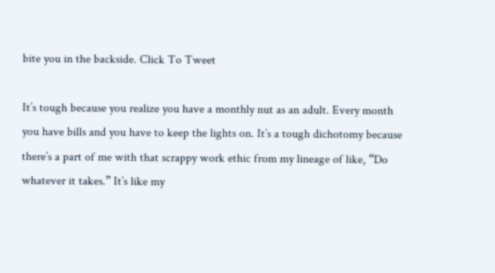bite you in the backside. Click To Tweet

It’s tough because you realize you have a monthly nut as an adult. Every month you have bills and you have to keep the lights on. It’s a tough dichotomy because there’s a part of me with that scrappy work ethic from my lineage of like, “Do whatever it takes.” It’s like my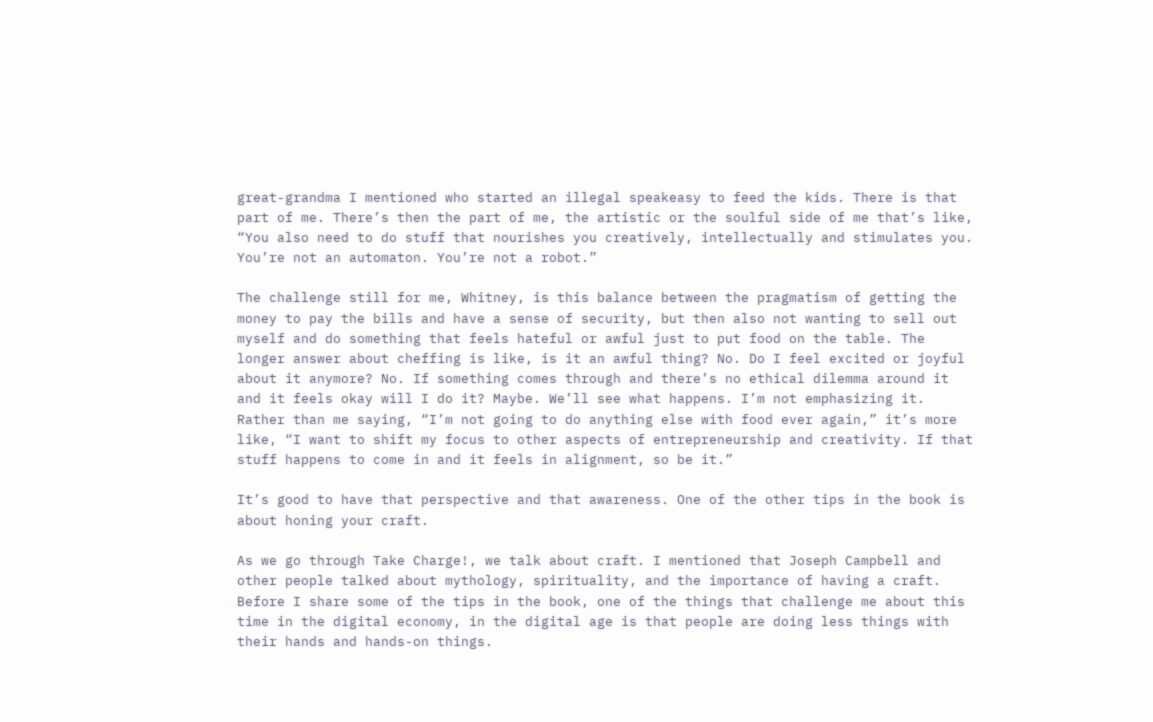great-grandma I mentioned who started an illegal speakeasy to feed the kids. There is that part of me. There’s then the part of me, the artistic or the soulful side of me that’s like, “You also need to do stuff that nourishes you creatively, intellectually and stimulates you. You’re not an automaton. You’re not a robot.”

The challenge still for me, Whitney, is this balance between the pragmatism of getting the money to pay the bills and have a sense of security, but then also not wanting to sell out myself and do something that feels hateful or awful just to put food on the table. The longer answer about cheffing is like, is it an awful thing? No. Do I feel excited or joyful about it anymore? No. If something comes through and there’s no ethical dilemma around it and it feels okay will I do it? Maybe. We’ll see what happens. I’m not emphasizing it. Rather than me saying, “I’m not going to do anything else with food ever again,” it’s more like, “I want to shift my focus to other aspects of entrepreneurship and creativity. If that stuff happens to come in and it feels in alignment, so be it.”

It’s good to have that perspective and that awareness. One of the other tips in the book is about honing your craft.

As we go through Take Charge!, we talk about craft. I mentioned that Joseph Campbell and other people talked about mythology, spirituality, and the importance of having a craft. Before I share some of the tips in the book, one of the things that challenge me about this time in the digital economy, in the digital age is that people are doing less things with their hands and hands-on things.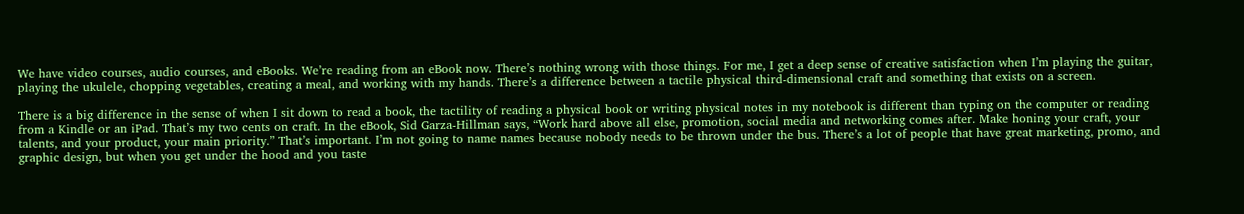We have video courses, audio courses, and eBooks. We’re reading from an eBook now. There’s nothing wrong with those things. For me, I get a deep sense of creative satisfaction when I’m playing the guitar, playing the ukulele, chopping vegetables, creating a meal, and working with my hands. There’s a difference between a tactile physical third-dimensional craft and something that exists on a screen.

There is a big difference in the sense of when I sit down to read a book, the tactility of reading a physical book or writing physical notes in my notebook is different than typing on the computer or reading from a Kindle or an iPad. That’s my two cents on craft. In the eBook, Sid Garza-Hillman says, “Work hard above all else, promotion, social media and networking comes after. Make honing your craft, your talents, and your product, your main priority.” That’s important. I’m not going to name names because nobody needs to be thrown under the bus. There’s a lot of people that have great marketing, promo, and graphic design, but when you get under the hood and you taste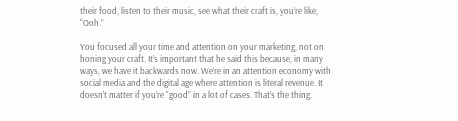their food, listen to their music, see what their craft is, you’re like, “Ooh.”

You focused all your time and attention on your marketing, not on honing your craft. It’s important that he said this because, in many ways, we have it backwards now. We’re in an attention economy with social media and the digital age where attention is literal revenue. It doesn’t matter if you’re “good” in a lot of cases. That’s the thing.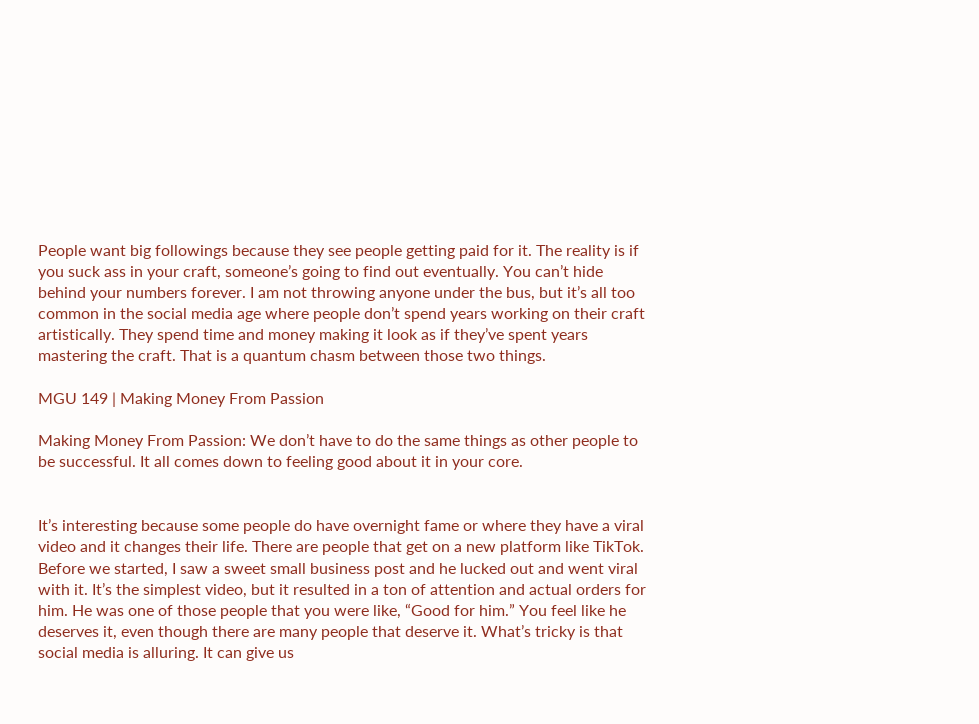People want big followings because they see people getting paid for it. The reality is if you suck ass in your craft, someone’s going to find out eventually. You can’t hide behind your numbers forever. I am not throwing anyone under the bus, but it’s all too common in the social media age where people don’t spend years working on their craft artistically. They spend time and money making it look as if they’ve spent years mastering the craft. That is a quantum chasm between those two things.

MGU 149 | Making Money From Passion

Making Money From Passion: We don’t have to do the same things as other people to be successful. It all comes down to feeling good about it in your core.


It’s interesting because some people do have overnight fame or where they have a viral video and it changes their life. There are people that get on a new platform like TikTok. Before we started, I saw a sweet small business post and he lucked out and went viral with it. It’s the simplest video, but it resulted in a ton of attention and actual orders for him. He was one of those people that you were like, “Good for him.” You feel like he deserves it, even though there are many people that deserve it. What’s tricky is that social media is alluring. It can give us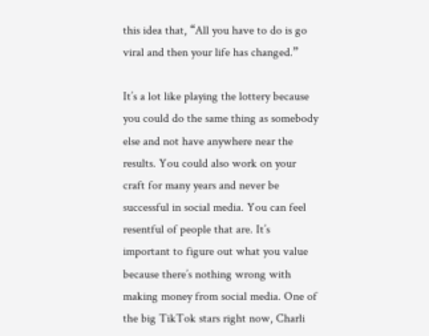this idea that, “All you have to do is go viral and then your life has changed.”

It’s a lot like playing the lottery because you could do the same thing as somebody else and not have anywhere near the results. You could also work on your craft for many years and never be successful in social media. You can feel resentful of people that are. It’s important to figure out what you value because there’s nothing wrong with making money from social media. One of the big TikTok stars right now, Charli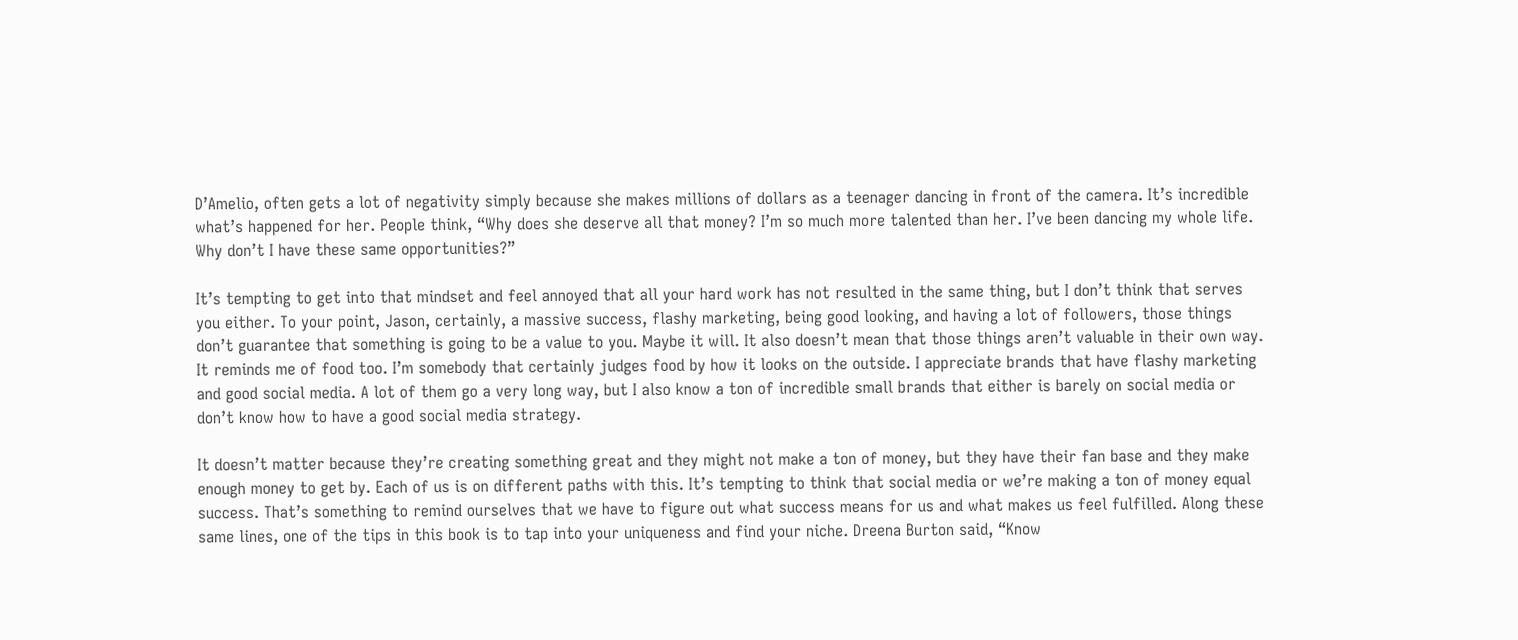D’Amelio, often gets a lot of negativity simply because she makes millions of dollars as a teenager dancing in front of the camera. It’s incredible what’s happened for her. People think, “Why does she deserve all that money? I’m so much more talented than her. I’ve been dancing my whole life. Why don’t I have these same opportunities?”

It’s tempting to get into that mindset and feel annoyed that all your hard work has not resulted in the same thing, but I don’t think that serves you either. To your point, Jason, certainly, a massive success, flashy marketing, being good looking, and having a lot of followers, those things don’t guarantee that something is going to be a value to you. Maybe it will. It also doesn’t mean that those things aren’t valuable in their own way. It reminds me of food too. I’m somebody that certainly judges food by how it looks on the outside. I appreciate brands that have flashy marketing and good social media. A lot of them go a very long way, but I also know a ton of incredible small brands that either is barely on social media or don’t know how to have a good social media strategy.

It doesn’t matter because they’re creating something great and they might not make a ton of money, but they have their fan base and they make enough money to get by. Each of us is on different paths with this. It’s tempting to think that social media or we’re making a ton of money equal success. That’s something to remind ourselves that we have to figure out what success means for us and what makes us feel fulfilled. Along these same lines, one of the tips in this book is to tap into your uniqueness and find your niche. Dreena Burton said, “Know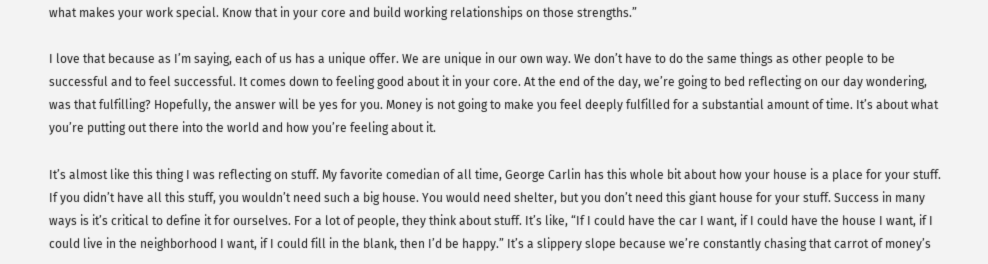what makes your work special. Know that in your core and build working relationships on those strengths.”

I love that because as I’m saying, each of us has a unique offer. We are unique in our own way. We don’t have to do the same things as other people to be successful and to feel successful. It comes down to feeling good about it in your core. At the end of the day, we’re going to bed reflecting on our day wondering, was that fulfilling? Hopefully, the answer will be yes for you. Money is not going to make you feel deeply fulfilled for a substantial amount of time. It’s about what you’re putting out there into the world and how you’re feeling about it.

It’s almost like this thing I was reflecting on stuff. My favorite comedian of all time, George Carlin has this whole bit about how your house is a place for your stuff. If you didn’t have all this stuff, you wouldn’t need such a big house. You would need shelter, but you don’t need this giant house for your stuff. Success in many ways is it’s critical to define it for ourselves. For a lot of people, they think about stuff. It’s like, “If I could have the car I want, if I could have the house I want, if I could live in the neighborhood I want, if I could fill in the blank, then I’d be happy.” It’s a slippery slope because we’re constantly chasing that carrot of money’s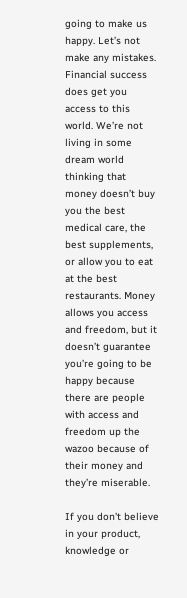going to make us happy. Let’s not make any mistakes. Financial success does get you access to this world. We’re not living in some dream world thinking that money doesn’t buy you the best medical care, the best supplements, or allow you to eat at the best restaurants. Money allows you access and freedom, but it doesn’t guarantee you’re going to be happy because there are people with access and freedom up the wazoo because of their money and they’re miserable.

If you don't believe in your product, knowledge or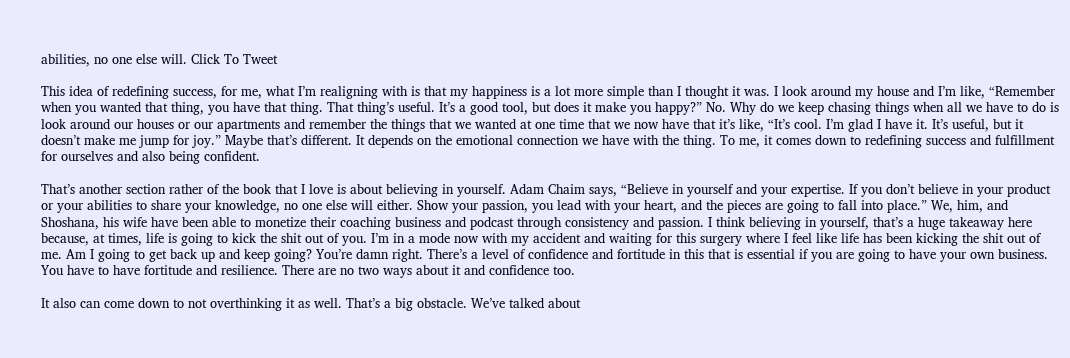abilities, no one else will. Click To Tweet

This idea of redefining success, for me, what I’m realigning with is that my happiness is a lot more simple than I thought it was. I look around my house and I’m like, “Remember when you wanted that thing, you have that thing. That thing’s useful. It’s a good tool, but does it make you happy?” No. Why do we keep chasing things when all we have to do is look around our houses or our apartments and remember the things that we wanted at one time that we now have that it’s like, “It’s cool. I’m glad I have it. It’s useful, but it doesn’t make me jump for joy.” Maybe that’s different. It depends on the emotional connection we have with the thing. To me, it comes down to redefining success and fulfillment for ourselves and also being confident.

That’s another section rather of the book that I love is about believing in yourself. Adam Chaim says, “Believe in yourself and your expertise. If you don’t believe in your product or your abilities to share your knowledge, no one else will either. Show your passion, you lead with your heart, and the pieces are going to fall into place.” We, him, and Shoshana, his wife have been able to monetize their coaching business and podcast through consistency and passion. I think believing in yourself, that’s a huge takeaway here because, at times, life is going to kick the shit out of you. I’m in a mode now with my accident and waiting for this surgery where I feel like life has been kicking the shit out of me. Am I going to get back up and keep going? You’re damn right. There’s a level of confidence and fortitude in this that is essential if you are going to have your own business. You have to have fortitude and resilience. There are no two ways about it and confidence too.

It also can come down to not overthinking it as well. That’s a big obstacle. We’ve talked about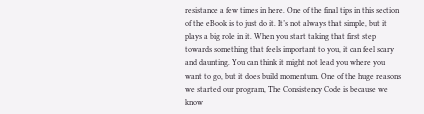resistance a few times in here. One of the final tips in this section of the eBook is to just do it. It’s not always that simple, but it plays a big role in it. When you start taking that first step towards something that feels important to you, it can feel scary and daunting. You can think it might not lead you where you want to go, but it does build momentum. One of the huge reasons we started our program, The Consistency Code is because we know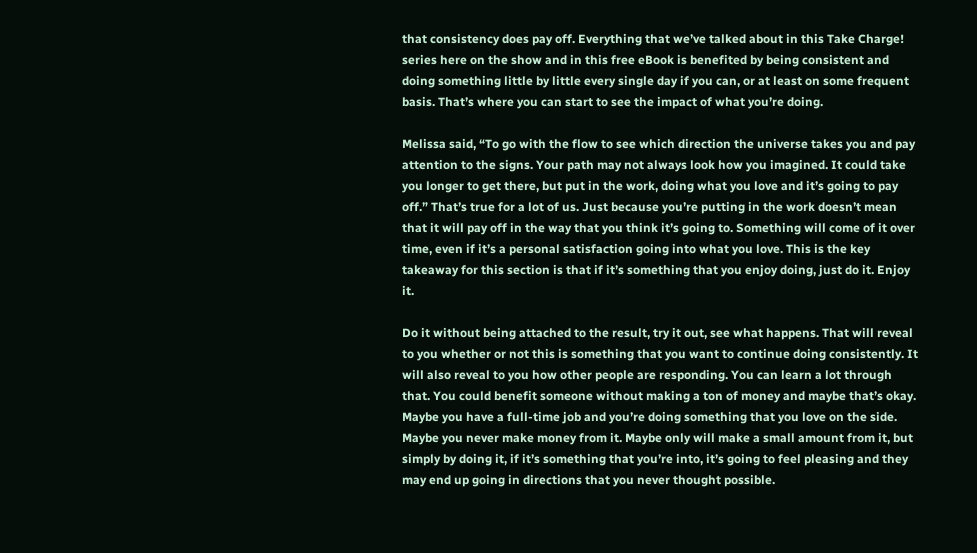that consistency does pay off. Everything that we’ve talked about in this Take Charge! series here on the show and in this free eBook is benefited by being consistent and doing something little by little every single day if you can, or at least on some frequent basis. That’s where you can start to see the impact of what you’re doing.

Melissa said, “To go with the flow to see which direction the universe takes you and pay attention to the signs. Your path may not always look how you imagined. It could take you longer to get there, but put in the work, doing what you love and it’s going to pay off.” That’s true for a lot of us. Just because you’re putting in the work doesn’t mean that it will pay off in the way that you think it’s going to. Something will come of it over time, even if it’s a personal satisfaction going into what you love. This is the key takeaway for this section is that if it’s something that you enjoy doing, just do it. Enjoy it.

Do it without being attached to the result, try it out, see what happens. That will reveal to you whether or not this is something that you want to continue doing consistently. It will also reveal to you how other people are responding. You can learn a lot through that. You could benefit someone without making a ton of money and maybe that’s okay. Maybe you have a full-time job and you’re doing something that you love on the side. Maybe you never make money from it. Maybe only will make a small amount from it, but simply by doing it, if it’s something that you’re into, it’s going to feel pleasing and they may end up going in directions that you never thought possible.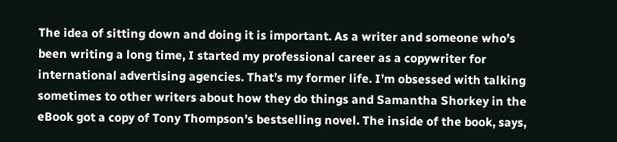The idea of sitting down and doing it is important. As a writer and someone who’s been writing a long time, I started my professional career as a copywriter for international advertising agencies. That’s my former life. I’m obsessed with talking sometimes to other writers about how they do things and Samantha Shorkey in the eBook got a copy of Tony Thompson’s bestselling novel. The inside of the book, says,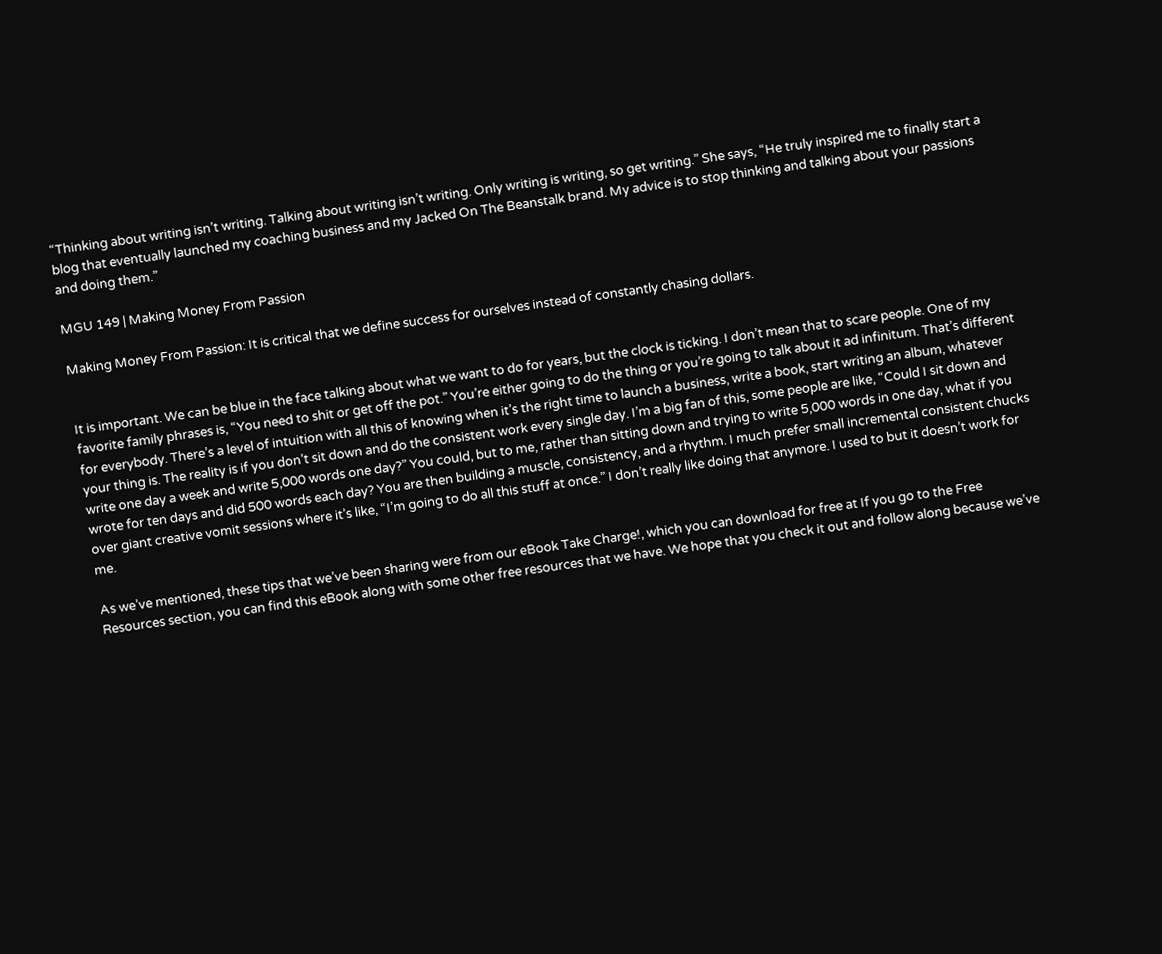“Thinking about writing isn’t writing. Talking about writing isn’t writing. Only writing is writing, so get writing.” She says, “He truly inspired me to finally start a blog that eventually launched my coaching business and my Jacked On The Beanstalk brand. My advice is to stop thinking and talking about your passions and doing them.”

MGU 149 | Making Money From Passion

Making Money From Passion: It is critical that we define success for ourselves instead of constantly chasing dollars.


It is important. We can be blue in the face talking about what we want to do for years, but the clock is ticking. I don’t mean that to scare people. One of my favorite family phrases is, “You need to shit or get off the pot.” You’re either going to do the thing or you’re going to talk about it ad infinitum. That’s different for everybody. There’s a level of intuition with all this of knowing when it’s the right time to launch a business, write a book, start writing an album, whatever your thing is. The reality is if you don’t sit down and do the consistent work every single day. I’m a big fan of this, some people are like, “Could I sit down and write one day a week and write 5,000 words one day?” You could, but to me, rather than sitting down and trying to write 5,000 words in one day, what if you wrote for ten days and did 500 words each day? You are then building a muscle, consistency, and a rhythm. I much prefer small incremental consistent chucks over giant creative vomit sessions where it’s like, “I’m going to do all this stuff at once.” I don’t really like doing that anymore. I used to but it doesn’t work for me.

As we’ve mentioned, these tips that we’ve been sharing were from our eBook Take Charge!, which you can download for free at If you go to the Free Resources section, you can find this eBook along with some other free resources that we have. We hope that you check it out and follow along because we’ve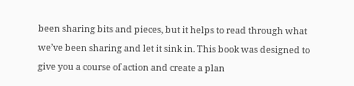been sharing bits and pieces, but it helps to read through what we’ve been sharing and let it sink in. This book was designed to give you a course of action and create a plan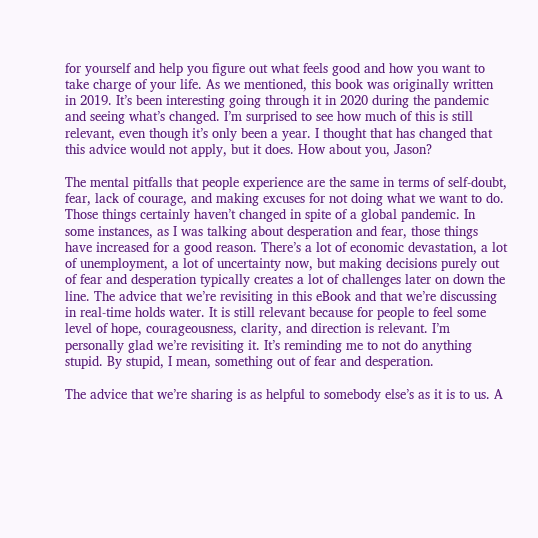for yourself and help you figure out what feels good and how you want to take charge of your life. As we mentioned, this book was originally written in 2019. It’s been interesting going through it in 2020 during the pandemic and seeing what’s changed. I’m surprised to see how much of this is still relevant, even though it’s only been a year. I thought that has changed that this advice would not apply, but it does. How about you, Jason?

The mental pitfalls that people experience are the same in terms of self-doubt, fear, lack of courage, and making excuses for not doing what we want to do. Those things certainly haven’t changed in spite of a global pandemic. In some instances, as I was talking about desperation and fear, those things have increased for a good reason. There’s a lot of economic devastation, a lot of unemployment, a lot of uncertainty now, but making decisions purely out of fear and desperation typically creates a lot of challenges later on down the line. The advice that we’re revisiting in this eBook and that we’re discussing in real-time holds water. It is still relevant because for people to feel some level of hope, courageousness, clarity, and direction is relevant. I’m personally glad we’re revisiting it. It’s reminding me to not do anything stupid. By stupid, I mean, something out of fear and desperation.

The advice that we’re sharing is as helpful to somebody else’s as it is to us. A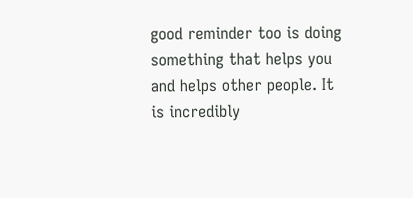good reminder too is doing something that helps you and helps other people. It is incredibly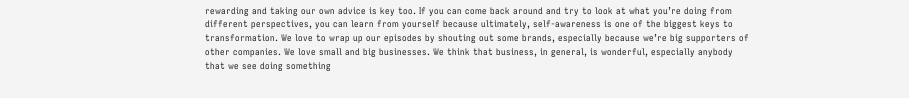rewarding and taking our own advice is key too. If you can come back around and try to look at what you’re doing from different perspectives, you can learn from yourself because ultimately, self-awareness is one of the biggest keys to transformation. We love to wrap up our episodes by shouting out some brands, especially because we’re big supporters of other companies. We love small and big businesses. We think that business, in general, is wonderful, especially anybody that we see doing something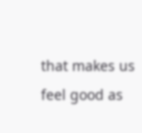that makes us feel good as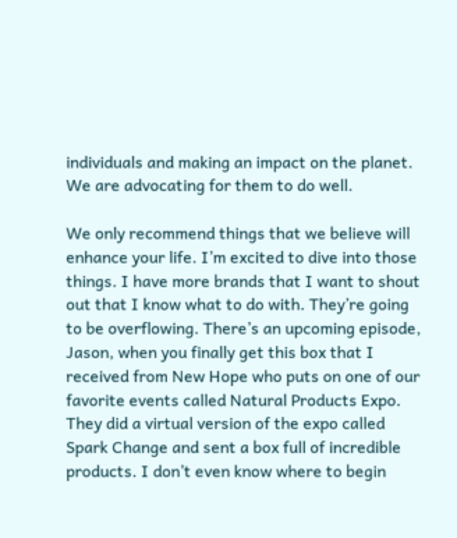individuals and making an impact on the planet. We are advocating for them to do well.

We only recommend things that we believe will enhance your life. I’m excited to dive into those things. I have more brands that I want to shout out that I know what to do with. They’re going to be overflowing. There’s an upcoming episode, Jason, when you finally get this box that I received from New Hope who puts on one of our favorite events called Natural Products Expo. They did a virtual version of the expo called Spark Change and sent a box full of incredible products. I don’t even know where to begin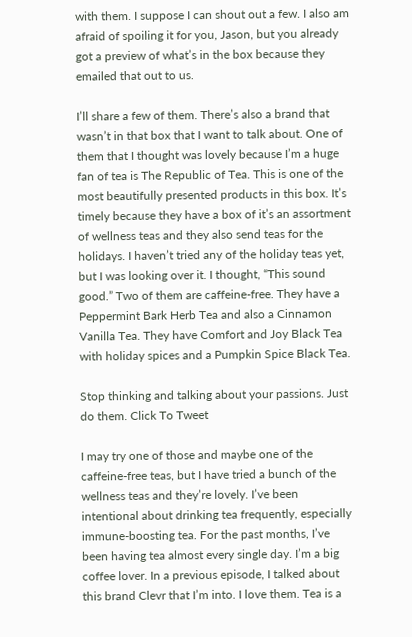with them. I suppose I can shout out a few. I also am afraid of spoiling it for you, Jason, but you already got a preview of what’s in the box because they emailed that out to us.

I’ll share a few of them. There’s also a brand that wasn’t in that box that I want to talk about. One of them that I thought was lovely because I’m a huge fan of tea is The Republic of Tea. This is one of the most beautifully presented products in this box. It’s timely because they have a box of it’s an assortment of wellness teas and they also send teas for the holidays. I haven’t tried any of the holiday teas yet, but I was looking over it. I thought, “This sound good.” Two of them are caffeine-free. They have a Peppermint Bark Herb Tea and also a Cinnamon Vanilla Tea. They have Comfort and Joy Black Tea with holiday spices and a Pumpkin Spice Black Tea.

Stop thinking and talking about your passions. Just do them. Click To Tweet

I may try one of those and maybe one of the caffeine-free teas, but I have tried a bunch of the wellness teas and they’re lovely. I’ve been intentional about drinking tea frequently, especially immune-boosting tea. For the past months, I’ve been having tea almost every single day. I’m a big coffee lover. In a previous episode, I talked about this brand Clevr that I’m into. I love them. Tea is a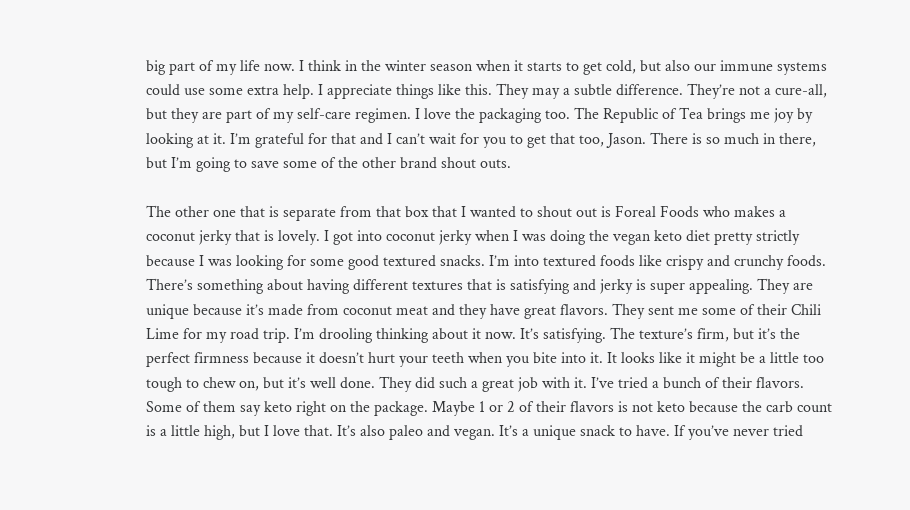big part of my life now. I think in the winter season when it starts to get cold, but also our immune systems could use some extra help. I appreciate things like this. They may a subtle difference. They’re not a cure-all, but they are part of my self-care regimen. I love the packaging too. The Republic of Tea brings me joy by looking at it. I’m grateful for that and I can’t wait for you to get that too, Jason. There is so much in there, but I’m going to save some of the other brand shout outs.

The other one that is separate from that box that I wanted to shout out is Foreal Foods who makes a coconut jerky that is lovely. I got into coconut jerky when I was doing the vegan keto diet pretty strictly because I was looking for some good textured snacks. I’m into textured foods like crispy and crunchy foods. There’s something about having different textures that is satisfying and jerky is super appealing. They are unique because it’s made from coconut meat and they have great flavors. They sent me some of their Chili Lime for my road trip. I’m drooling thinking about it now. It’s satisfying. The texture’s firm, but it’s the perfect firmness because it doesn’t hurt your teeth when you bite into it. It looks like it might be a little too tough to chew on, but it’s well done. They did such a great job with it. I’ve tried a bunch of their flavors. Some of them say keto right on the package. Maybe 1 or 2 of their flavors is not keto because the carb count is a little high, but I love that. It’s also paleo and vegan. It’s a unique snack to have. If you’ve never tried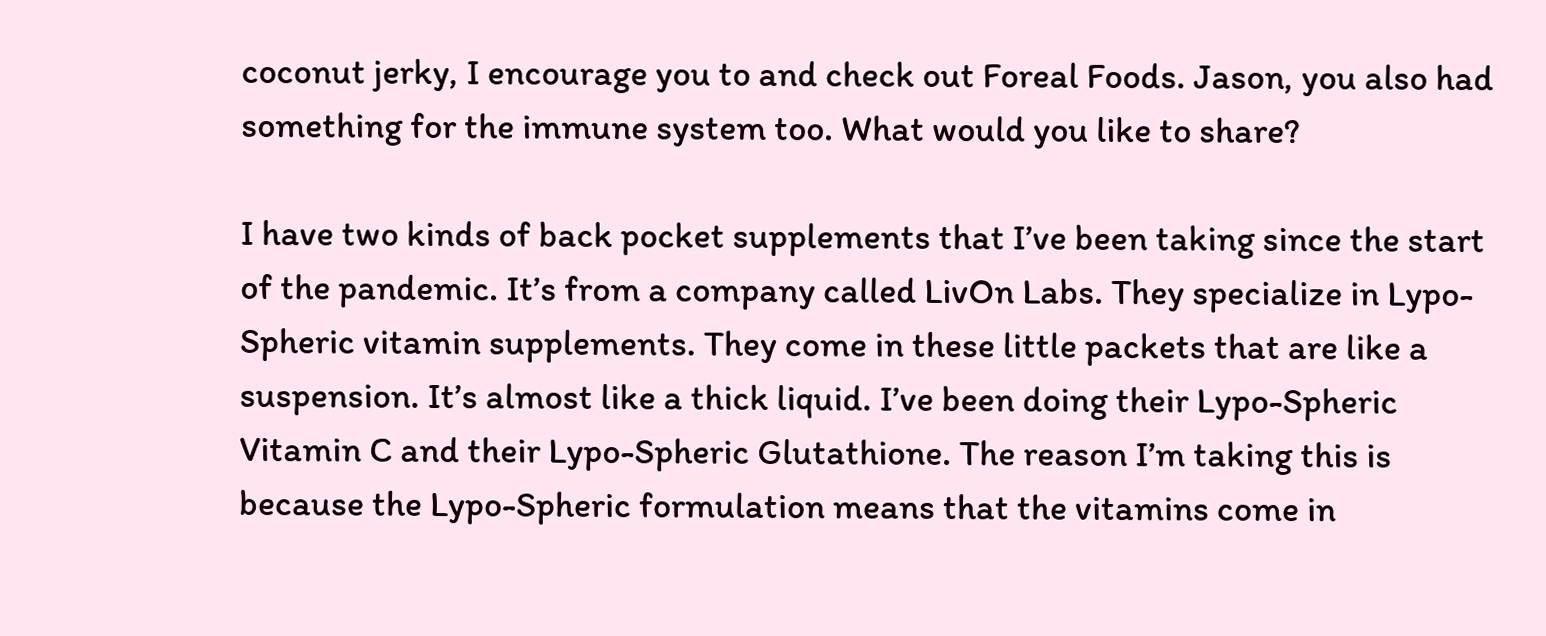coconut jerky, I encourage you to and check out Foreal Foods. Jason, you also had something for the immune system too. What would you like to share?

I have two kinds of back pocket supplements that I’ve been taking since the start of the pandemic. It’s from a company called LivOn Labs. They specialize in Lypo-Spheric vitamin supplements. They come in these little packets that are like a suspension. It’s almost like a thick liquid. I’ve been doing their Lypo-Spheric Vitamin C and their Lypo-Spheric Glutathione. The reason I’m taking this is because the Lypo-Spheric formulation means that the vitamins come in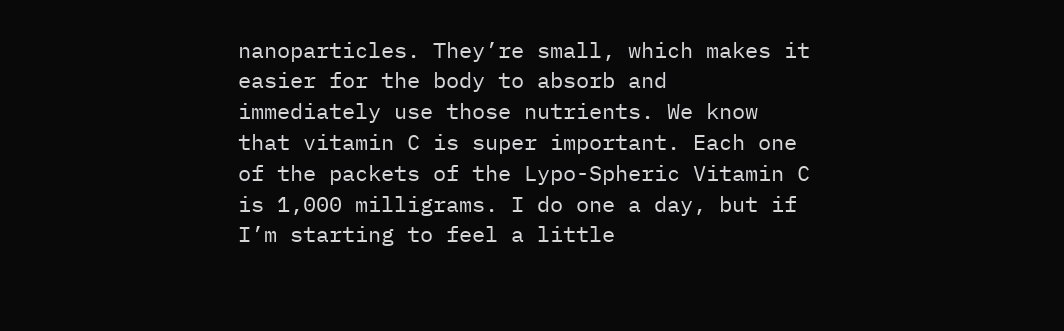nanoparticles. They’re small, which makes it easier for the body to absorb and immediately use those nutrients. We know that vitamin C is super important. Each one of the packets of the Lypo-Spheric Vitamin C is 1,000 milligrams. I do one a day, but if I’m starting to feel a little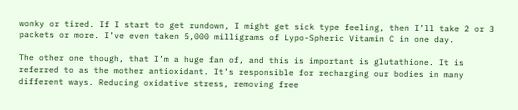wonky or tired. If I start to get rundown, I might get sick type feeling, then I’ll take 2 or 3 packets or more. I’ve even taken 5,000 milligrams of Lypo-Spheric Vitamin C in one day.

The other one though, that I’m a huge fan of, and this is important is glutathione. It is referred to as the mother antioxidant. It’s responsible for recharging our bodies in many different ways. Reducing oxidative stress, removing free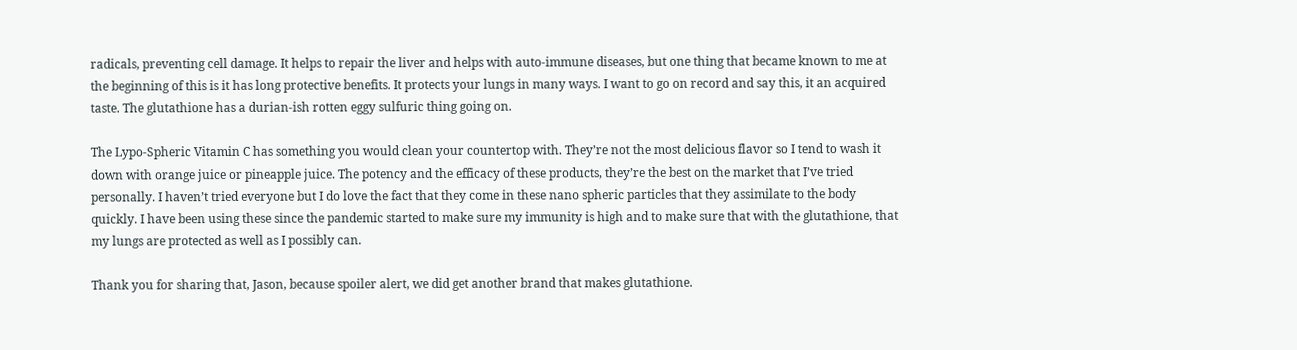radicals, preventing cell damage. It helps to repair the liver and helps with auto-immune diseases, but one thing that became known to me at the beginning of this is it has long protective benefits. It protects your lungs in many ways. I want to go on record and say this, it an acquired taste. The glutathione has a durian-ish rotten eggy sulfuric thing going on.

The Lypo-Spheric Vitamin C has something you would clean your countertop with. They’re not the most delicious flavor so I tend to wash it down with orange juice or pineapple juice. The potency and the efficacy of these products, they’re the best on the market that I’ve tried personally. I haven’t tried everyone but I do love the fact that they come in these nano spheric particles that they assimilate to the body quickly. I have been using these since the pandemic started to make sure my immunity is high and to make sure that with the glutathione, that my lungs are protected as well as I possibly can.

Thank you for sharing that, Jason, because spoiler alert, we did get another brand that makes glutathione.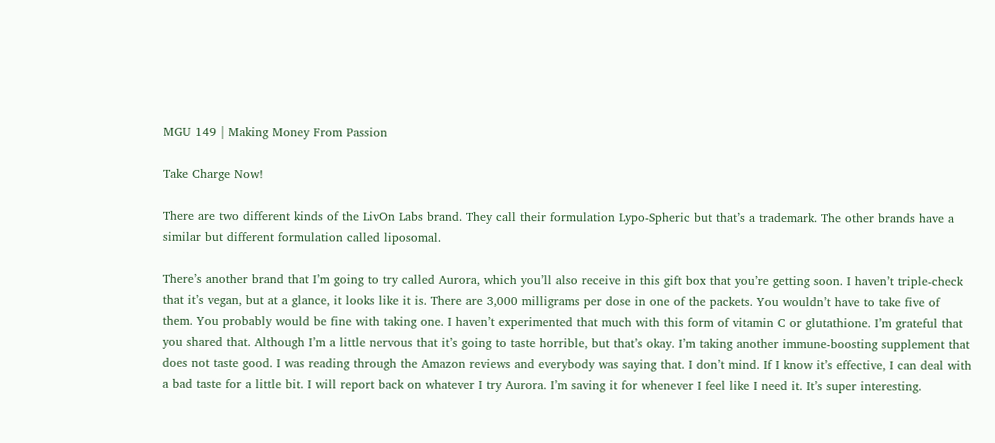MGU 149 | Making Money From Passion

Take Charge Now!

There are two different kinds of the LivOn Labs brand. They call their formulation Lypo-Spheric but that’s a trademark. The other brands have a similar but different formulation called liposomal.

There’s another brand that I’m going to try called Aurora, which you’ll also receive in this gift box that you’re getting soon. I haven’t triple-check that it’s vegan, but at a glance, it looks like it is. There are 3,000 milligrams per dose in one of the packets. You wouldn’t have to take five of them. You probably would be fine with taking one. I haven’t experimented that much with this form of vitamin C or glutathione. I’m grateful that you shared that. Although I’m a little nervous that it’s going to taste horrible, but that’s okay. I’m taking another immune-boosting supplement that does not taste good. I was reading through the Amazon reviews and everybody was saying that. I don’t mind. If I know it’s effective, I can deal with a bad taste for a little bit. I will report back on whatever I try Aurora. I’m saving it for whenever I feel like I need it. It’s super interesting.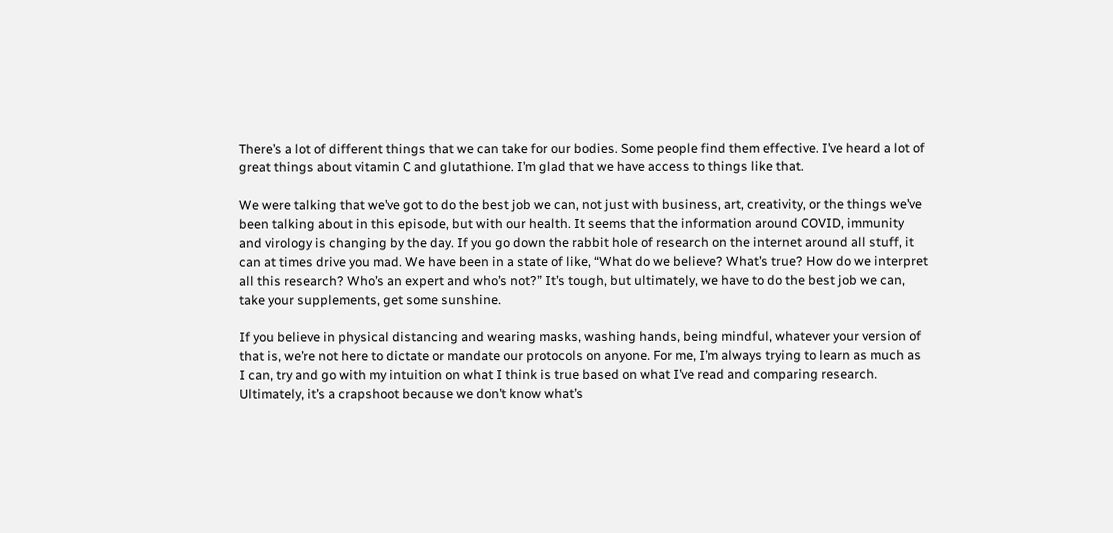There’s a lot of different things that we can take for our bodies. Some people find them effective. I’ve heard a lot of great things about vitamin C and glutathione. I’m glad that we have access to things like that.

We were talking that we’ve got to do the best job we can, not just with business, art, creativity, or the things we’ve been talking about in this episode, but with our health. It seems that the information around COVID, immunity and virology is changing by the day. If you go down the rabbit hole of research on the internet around all stuff, it can at times drive you mad. We have been in a state of like, “What do we believe? What’s true? How do we interpret all this research? Who’s an expert and who’s not?” It’s tough, but ultimately, we have to do the best job we can, take your supplements, get some sunshine.

If you believe in physical distancing and wearing masks, washing hands, being mindful, whatever your version of that is, we’re not here to dictate or mandate our protocols on anyone. For me, I’m always trying to learn as much as I can, try and go with my intuition on what I think is true based on what I’ve read and comparing research. Ultimately, it’s a crapshoot because we don’t know what’s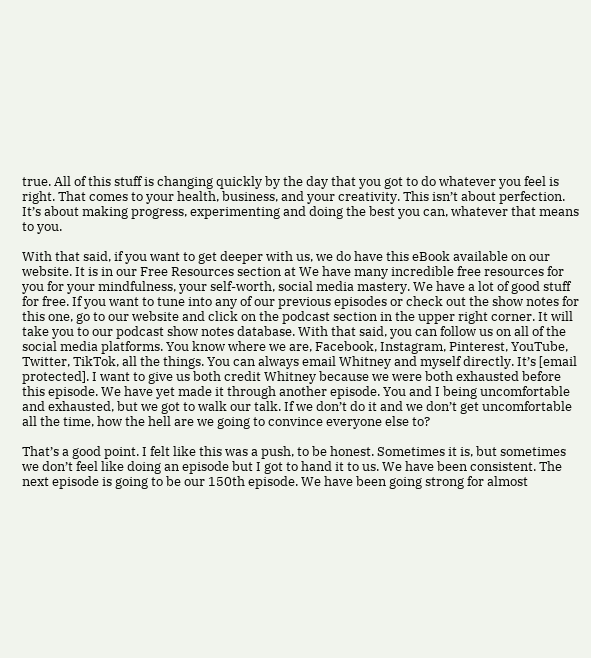true. All of this stuff is changing quickly by the day that you got to do whatever you feel is right. That comes to your health, business, and your creativity. This isn’t about perfection. It’s about making progress, experimenting and doing the best you can, whatever that means to you.

With that said, if you want to get deeper with us, we do have this eBook available on our website. It is in our Free Resources section at We have many incredible free resources for you for your mindfulness, your self-worth, social media mastery. We have a lot of good stuff for free. If you want to tune into any of our previous episodes or check out the show notes for this one, go to our website and click on the podcast section in the upper right corner. It will take you to our podcast show notes database. With that said, you can follow us on all of the social media platforms. You know where we are, Facebook, Instagram, Pinterest, YouTube, Twitter, TikTok, all the things. You can always email Whitney and myself directly. It’s [email protected]. I want to give us both credit Whitney because we were both exhausted before this episode. We have yet made it through another episode. You and I being uncomfortable and exhausted, but we got to walk our talk. If we don’t do it and we don’t get uncomfortable all the time, how the hell are we going to convince everyone else to?

That’s a good point. I felt like this was a push, to be honest. Sometimes it is, but sometimes we don’t feel like doing an episode but I got to hand it to us. We have been consistent. The next episode is going to be our 150th episode. We have been going strong for almost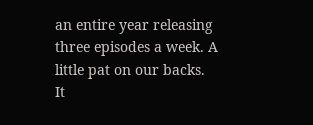an entire year releasing three episodes a week. A little pat on our backs. It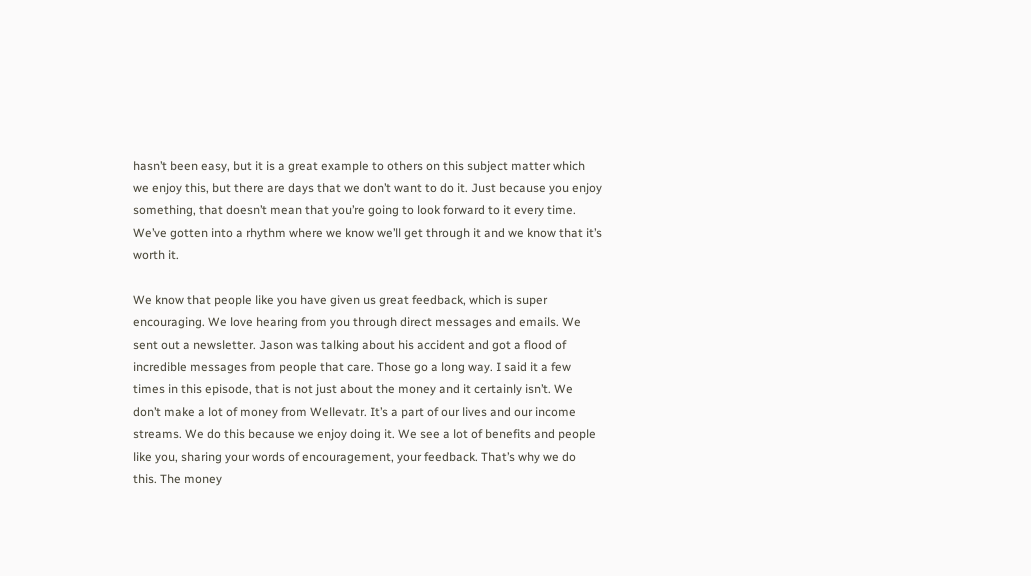hasn’t been easy, but it is a great example to others on this subject matter which we enjoy this, but there are days that we don’t want to do it. Just because you enjoy something, that doesn’t mean that you’re going to look forward to it every time. We’ve gotten into a rhythm where we know we’ll get through it and we know that it’s worth it.

We know that people like you have given us great feedback, which is super encouraging. We love hearing from you through direct messages and emails. We sent out a newsletter. Jason was talking about his accident and got a flood of incredible messages from people that care. Those go a long way. I said it a few times in this episode, that is not just about the money and it certainly isn’t. We don’t make a lot of money from Wellevatr. It’s a part of our lives and our income streams. We do this because we enjoy doing it. We see a lot of benefits and people like you, sharing your words of encouragement, your feedback. That’s why we do this. The money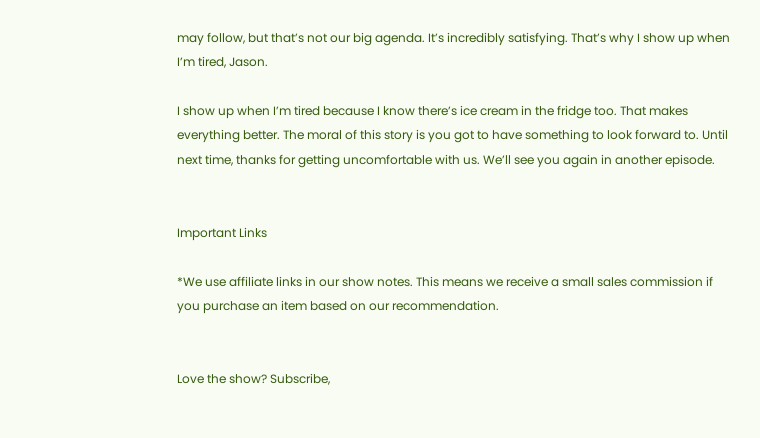may follow, but that’s not our big agenda. It’s incredibly satisfying. That’s why I show up when I’m tired, Jason.

I show up when I’m tired because I know there’s ice cream in the fridge too. That makes everything better. The moral of this story is you got to have something to look forward to. Until next time, thanks for getting uncomfortable with us. We’ll see you again in another episode.


Important Links

*We use affiliate links in our show notes. This means we receive a small sales commission if you purchase an item based on our recommendation.


Love the show? Subscribe,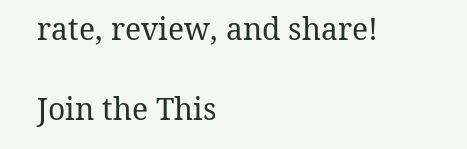rate, review, and share!

Join the This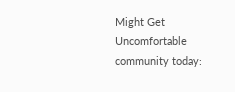Might Get Uncomfortable community today: